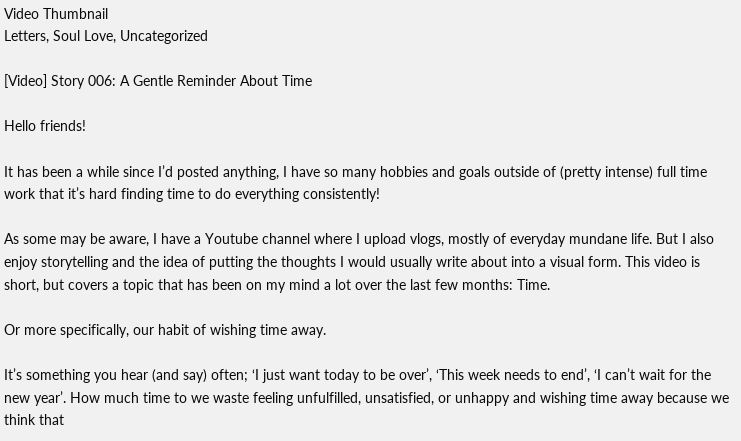Video Thumbnail
Letters, Soul Love, Uncategorized

[Video] Story 006: A Gentle Reminder About Time

Hello friends!

It has been a while since I’d posted anything, I have so many hobbies and goals outside of (pretty intense) full time work that it’s hard finding time to do everything consistently!

As some may be aware, I have a Youtube channel where I upload vlogs, mostly of everyday mundane life. But I also enjoy storytelling and the idea of putting the thoughts I would usually write about into a visual form. This video is short, but covers a topic that has been on my mind a lot over the last few months: Time.

Or more specifically, our habit of wishing time away.

It’s something you hear (and say) often; ‘I just want today to be over’, ‘This week needs to end’, ‘I can’t wait for the new year’. How much time to we waste feeling unfulfilled, unsatisfied, or unhappy and wishing time away because we think that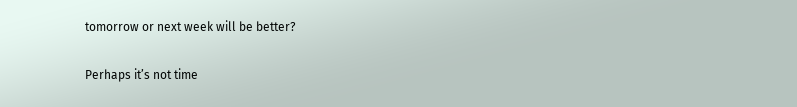tomorrow or next week will be better?

Perhaps it’s not time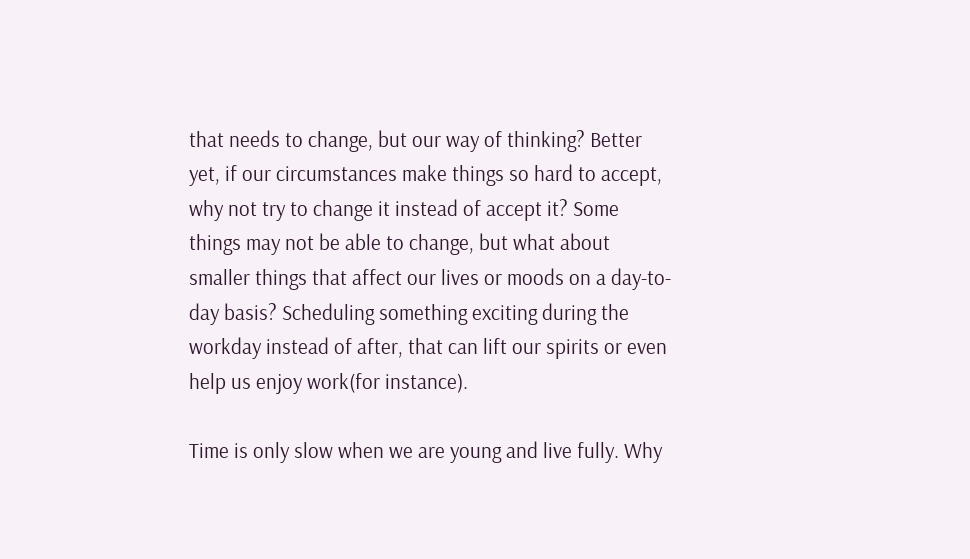that needs to change, but our way of thinking? Better yet, if our circumstances make things so hard to accept, why not try to change it instead of accept it? Some things may not be able to change, but what about smaller things that affect our lives or moods on a day-to-day basis? Scheduling something exciting during the workday instead of after, that can lift our spirits or even help us enjoy work(for instance).

Time is only slow when we are young and live fully. Why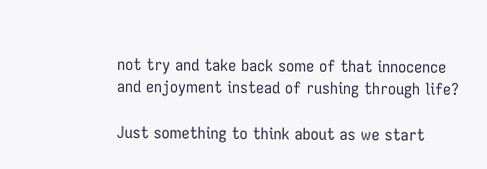not try and take back some of that innocence and enjoyment instead of rushing through life?

Just something to think about as we start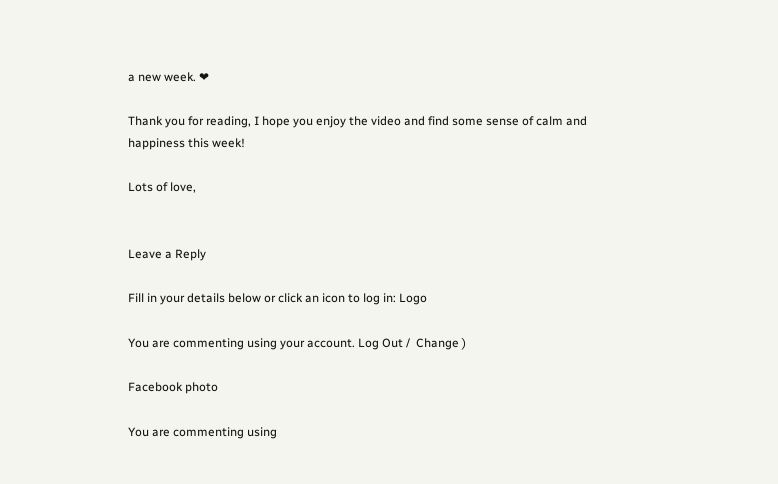a new week. ❤

Thank you for reading, I hope you enjoy the video and find some sense of calm and happiness this week!

Lots of love,


Leave a Reply

Fill in your details below or click an icon to log in: Logo

You are commenting using your account. Log Out /  Change )

Facebook photo

You are commenting using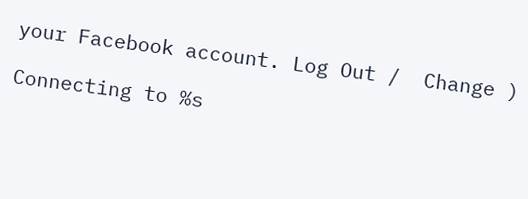your Facebook account. Log Out /  Change )

Connecting to %s